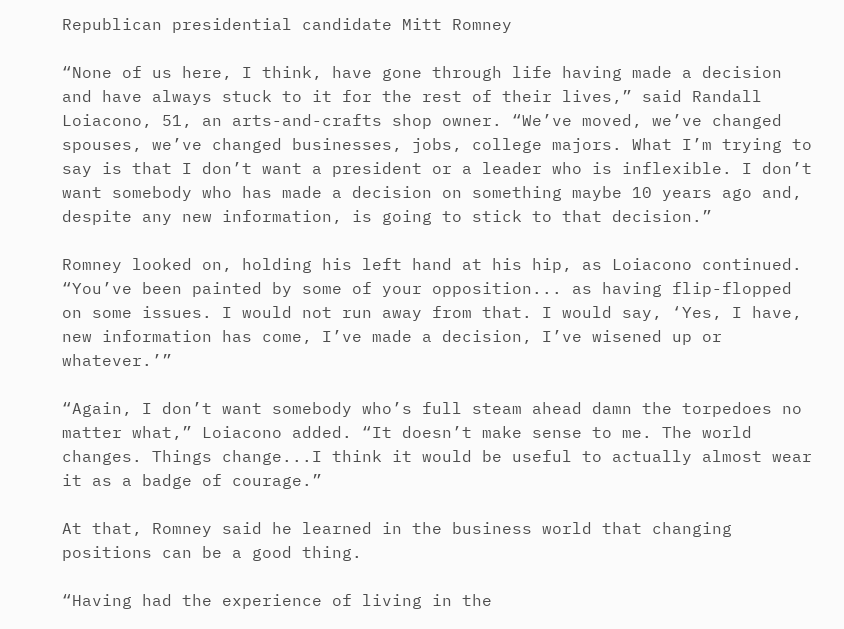Republican presidential candidate Mitt Romney

“None of us here, I think, have gone through life having made a decision and have always stuck to it for the rest of their lives,” said Randall Loiacono, 51, an arts-and-crafts shop owner. “We’ve moved, we’ve changed spouses, we’ve changed businesses, jobs, college majors. What I’m trying to say is that I don’t want a president or a leader who is inflexible. I don’t want somebody who has made a decision on something maybe 10 years ago and, despite any new information, is going to stick to that decision.”

Romney looked on, holding his left hand at his hip, as Loiacono continued. “You’ve been painted by some of your opposition... as having flip-flopped on some issues. I would not run away from that. I would say, ‘Yes, I have, new information has come, I’ve made a decision, I’ve wisened up or whatever.’”

“Again, I don’t want somebody who’s full steam ahead damn the torpedoes no matter what,” Loiacono added. “It doesn’t make sense to me. The world changes. Things change...I think it would be useful to actually almost wear it as a badge of courage.”

At that, Romney said he learned in the business world that changing positions can be a good thing.

“Having had the experience of living in the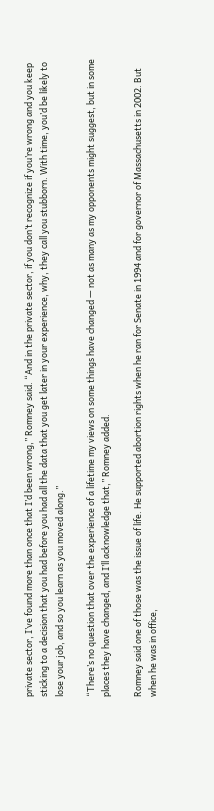private sector, I’ve found more than once that I’d been wrong,” Romney said. “And in the private sector, if you don’t recognize if you’re wrong and you keep sticking to a decision that you had before you had all the data that you get later in your experience, why, they call you stubborn. With time, you’d be likely to lose your job, and so you learn as you moved along.”

“There’s no question that over the experience of a lifetime my views on some things have changed — not as many as my opponents might suggest, but in some places they have changed, and I’ll acknowledge that,” Romney added.

Romney said one of those was the issue of life. He supported abortion rights when he ran for Senate in 1994 and for governor of Massachusetts in 2002. But when he was in office,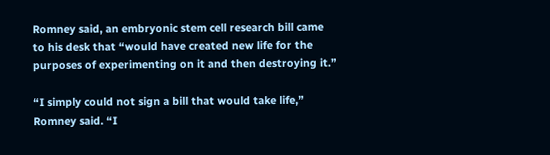Romney said, an embryonic stem cell research bill came to his desk that “would have created new life for the purposes of experimenting on it and then destroying it.”

“I simply could not sign a bill that would take life,” Romney said. “I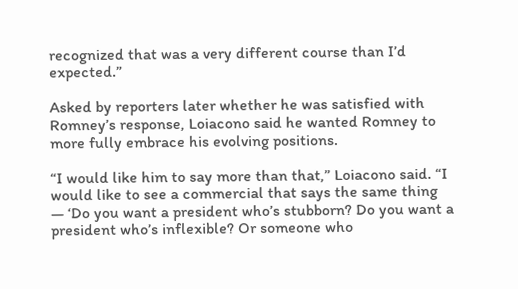recognized that was a very different course than I’d expected.”

Asked by reporters later whether he was satisfied with Romney’s response, Loiacono said he wanted Romney to more fully embrace his evolving positions.

“I would like him to say more than that,” Loiacono said. “I would like to see a commercial that says the same thing — ‘Do you want a president who’s stubborn? Do you want a president who’s inflexible? Or someone who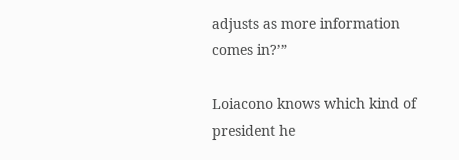adjusts as more information comes in?’”

Loiacono knows which kind of president he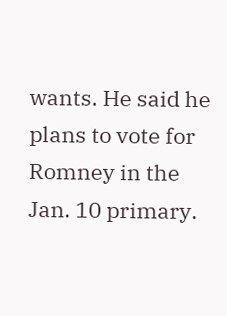wants. He said he plans to vote for Romney in the Jan. 10 primary.